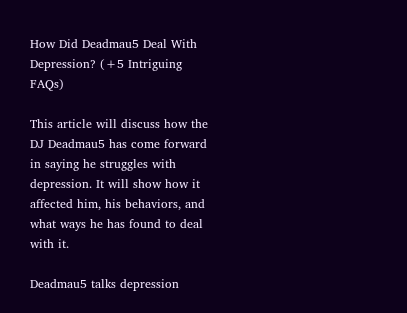How Did Deadmau5 Deal With Depression? (+5 Intriguing FAQs)

This article will discuss how the DJ Deadmau5 has come forward in saying he struggles with depression. It will show how it affected him, his behaviors, and what ways he has found to deal with it.

Deadmau5 talks depression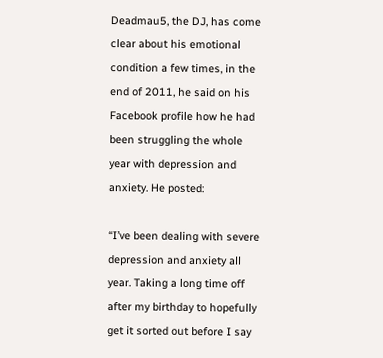Deadmau5, the DJ, has come clear about his emotional condition a few times, in the end of 2011, he said on his Facebook profile how he had been struggling the whole year with depression and anxiety. He posted:

“I’ve been dealing with severe depression and anxiety all year. Taking a long time off after my birthday to hopefully get it sorted out before I say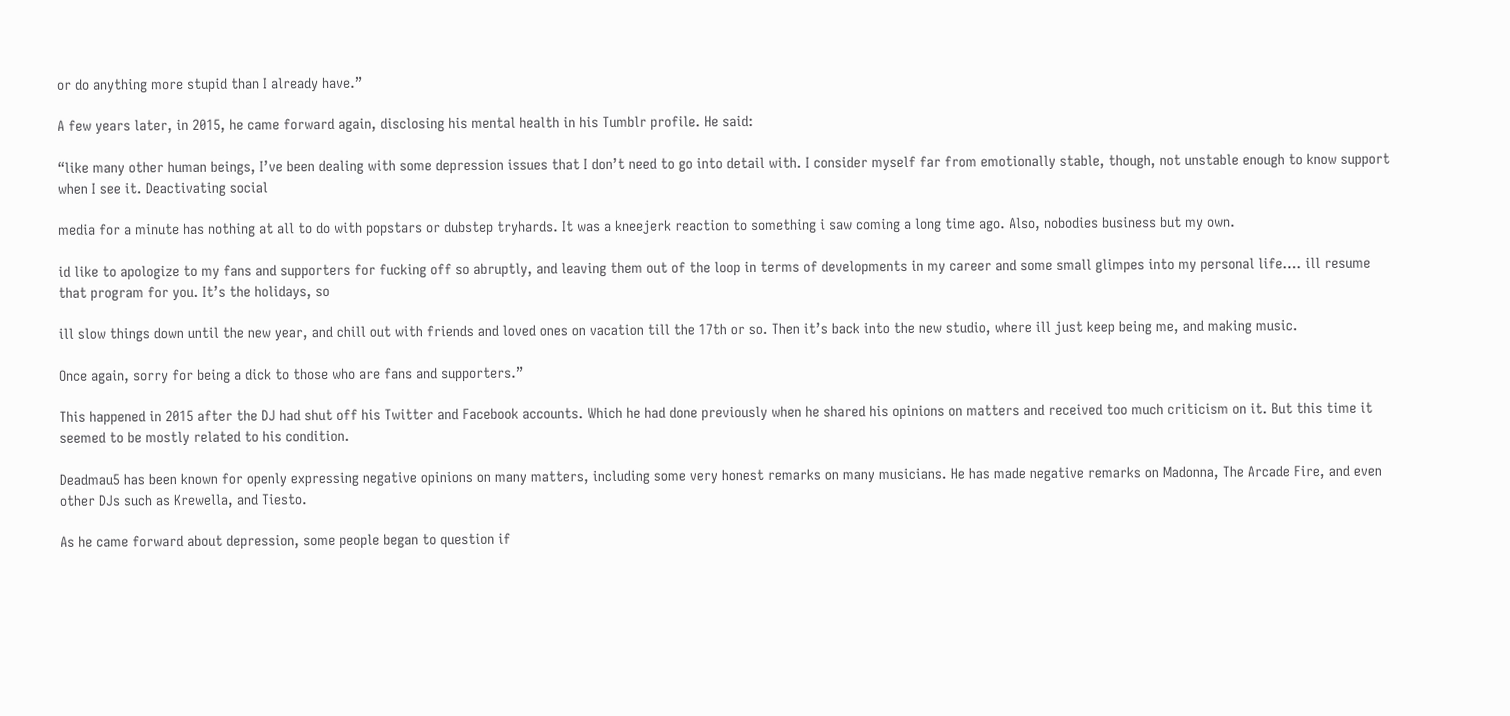or do anything more stupid than I already have.”

A few years later, in 2015, he came forward again, disclosing his mental health in his Tumblr profile. He said:

“like many other human beings, I’ve been dealing with some depression issues that I don’t need to go into detail with. I consider myself far from emotionally stable, though, not unstable enough to know support when I see it. Deactivating social

media for a minute has nothing at all to do with popstars or dubstep tryhards. It was a kneejerk reaction to something i saw coming a long time ago. Also, nobodies business but my own.

id like to apologize to my fans and supporters for fucking off so abruptly, and leaving them out of the loop in terms of developments in my career and some small glimpes into my personal life…. ill resume that program for you. It’s the holidays, so

ill slow things down until the new year, and chill out with friends and loved ones on vacation till the 17th or so. Then it’s back into the new studio, where ill just keep being me, and making music.

Once again, sorry for being a dick to those who are fans and supporters.”

This happened in 2015 after the DJ had shut off his Twitter and Facebook accounts. Which he had done previously when he shared his opinions on matters and received too much criticism on it. But this time it seemed to be mostly related to his condition.

Deadmau5 has been known for openly expressing negative opinions on many matters, including some very honest remarks on many musicians. He has made negative remarks on Madonna, The Arcade Fire, and even other DJs such as Krewella, and Tiesto.

As he came forward about depression, some people began to question if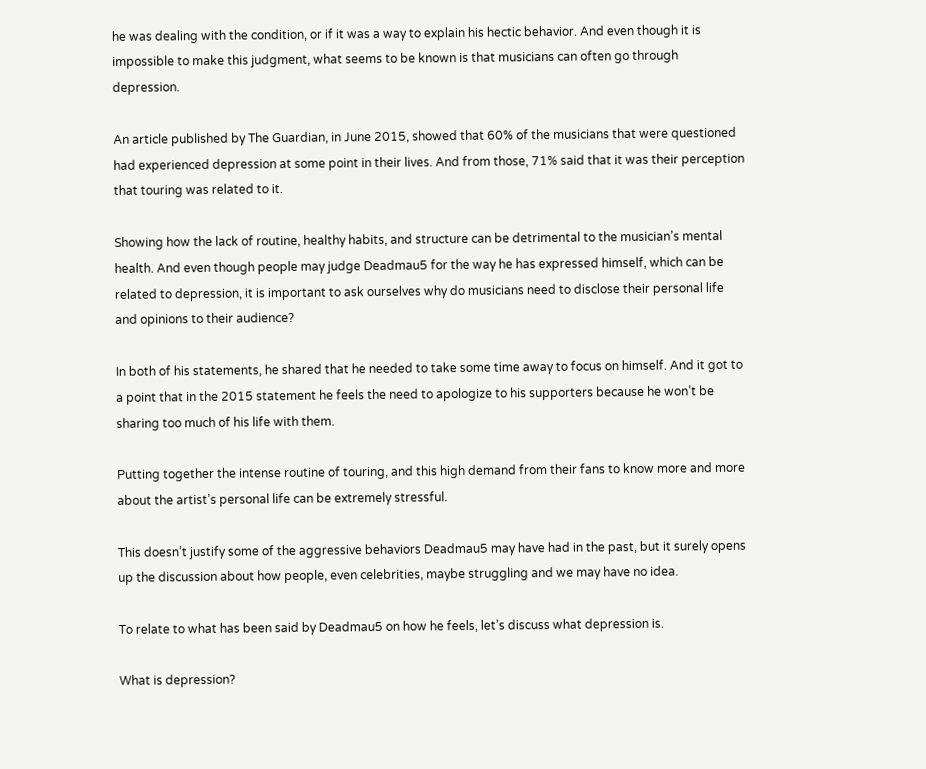he was dealing with the condition, or if it was a way to explain his hectic behavior. And even though it is impossible to make this judgment, what seems to be known is that musicians can often go through depression.

An article published by The Guardian, in June 2015, showed that 60% of the musicians that were questioned had experienced depression at some point in their lives. And from those, 71% said that it was their perception that touring was related to it.

Showing how the lack of routine, healthy habits, and structure can be detrimental to the musician’s mental health. And even though people may judge Deadmau5 for the way he has expressed himself, which can be related to depression, it is important to ask ourselves why do musicians need to disclose their personal life and opinions to their audience?

In both of his statements, he shared that he needed to take some time away to focus on himself. And it got to a point that in the 2015 statement he feels the need to apologize to his supporters because he won’t be sharing too much of his life with them.

Putting together the intense routine of touring, and this high demand from their fans to know more and more about the artist’s personal life can be extremely stressful.

This doesn’t justify some of the aggressive behaviors Deadmau5 may have had in the past, but it surely opens up the discussion about how people, even celebrities, maybe struggling and we may have no idea.

To relate to what has been said by Deadmau5 on how he feels, let’s discuss what depression is.

What is depression?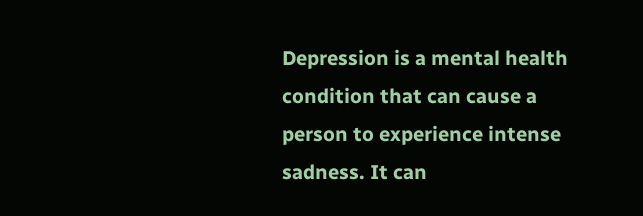Depression is a mental health condition that can cause a person to experience intense sadness. It can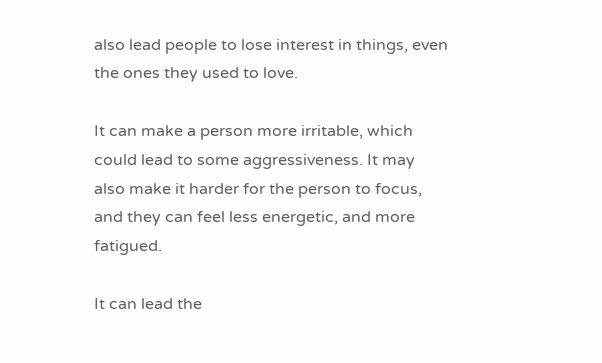also lead people to lose interest in things, even the ones they used to love.

It can make a person more irritable, which could lead to some aggressiveness. It may also make it harder for the person to focus, and they can feel less energetic, and more fatigued.

It can lead the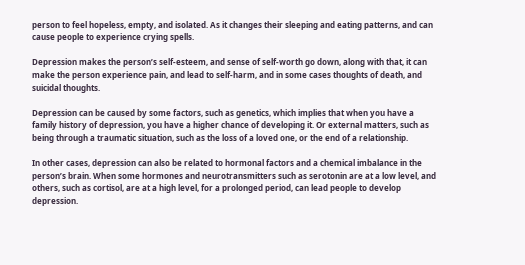person to feel hopeless, empty, and isolated. As it changes their sleeping and eating patterns, and can cause people to experience crying spells.

Depression makes the person’s self-esteem, and sense of self-worth go down, along with that, it can make the person experience pain, and lead to self-harm, and in some cases thoughts of death, and suicidal thoughts.

Depression can be caused by some factors, such as genetics, which implies that when you have a family history of depression, you have a higher chance of developing it. Or external matters, such as being through a traumatic situation, such as the loss of a loved one, or the end of a relationship.

In other cases, depression can also be related to hormonal factors and a chemical imbalance in the person’s brain. When some hormones and neurotransmitters such as serotonin are at a low level, and others, such as cortisol, are at a high level, for a prolonged period, can lead people to develop depression.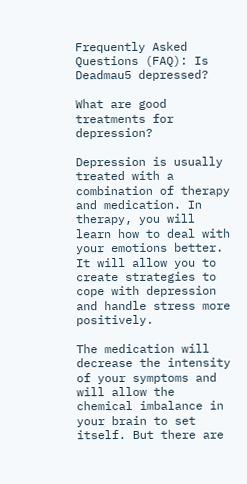Frequently Asked Questions (FAQ): Is Deadmau5 depressed?

What are good treatments for depression?

Depression is usually treated with a combination of therapy and medication. In therapy, you will learn how to deal with your emotions better. It will allow you to create strategies to cope with depression and handle stress more positively.

The medication will decrease the intensity of your symptoms and will allow the chemical imbalance in your brain to set itself. But there are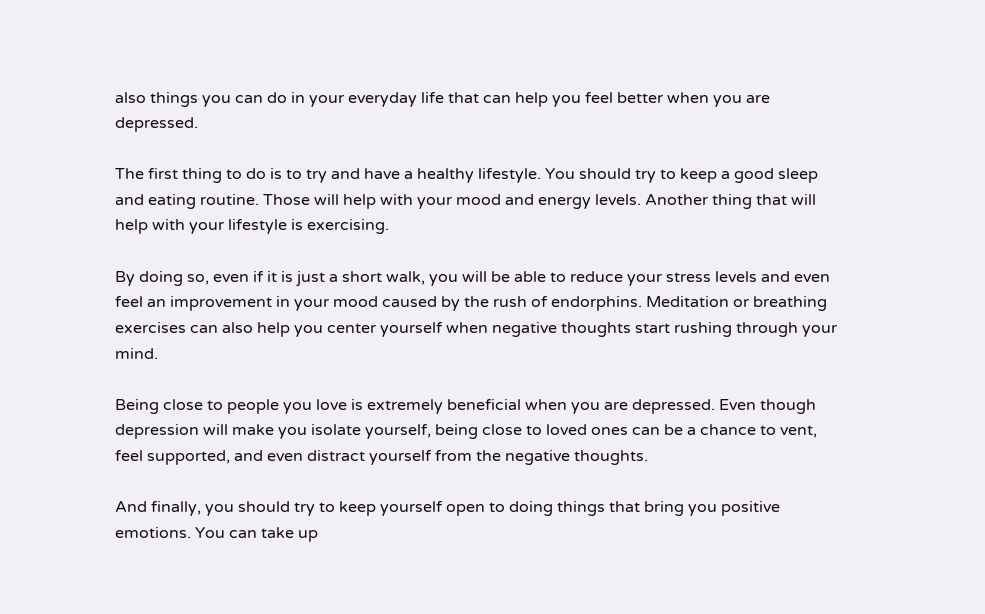also things you can do in your everyday life that can help you feel better when you are depressed.

The first thing to do is to try and have a healthy lifestyle. You should try to keep a good sleep and eating routine. Those will help with your mood and energy levels. Another thing that will help with your lifestyle is exercising.

By doing so, even if it is just a short walk, you will be able to reduce your stress levels and even feel an improvement in your mood caused by the rush of endorphins. Meditation or breathing exercises can also help you center yourself when negative thoughts start rushing through your mind.

Being close to people you love is extremely beneficial when you are depressed. Even though depression will make you isolate yourself, being close to loved ones can be a chance to vent, feel supported, and even distract yourself from the negative thoughts.

And finally, you should try to keep yourself open to doing things that bring you positive emotions. You can take up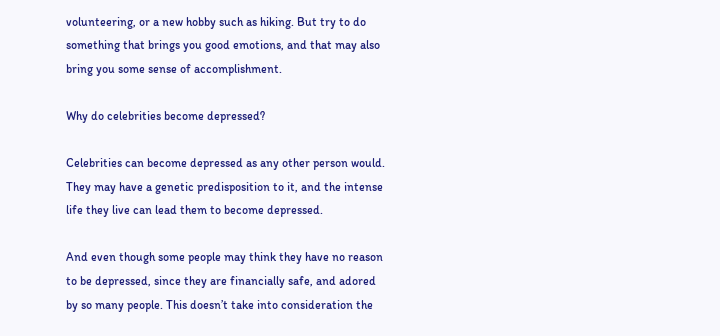volunteering, or a new hobby such as hiking. But try to do something that brings you good emotions, and that may also bring you some sense of accomplishment.

Why do celebrities become depressed?

Celebrities can become depressed as any other person would. They may have a genetic predisposition to it, and the intense life they live can lead them to become depressed.

And even though some people may think they have no reason to be depressed, since they are financially safe, and adored by so many people. This doesn’t take into consideration the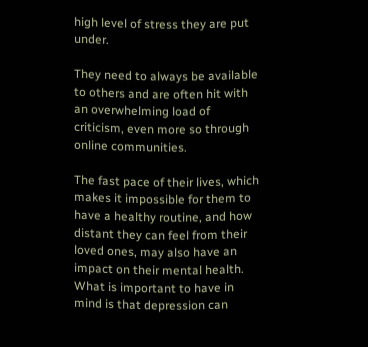high level of stress they are put under.

They need to always be available to others and are often hit with an overwhelming load of criticism, even more so through online communities.

The fast pace of their lives, which makes it impossible for them to have a healthy routine, and how distant they can feel from their loved ones, may also have an impact on their mental health. What is important to have in mind is that depression can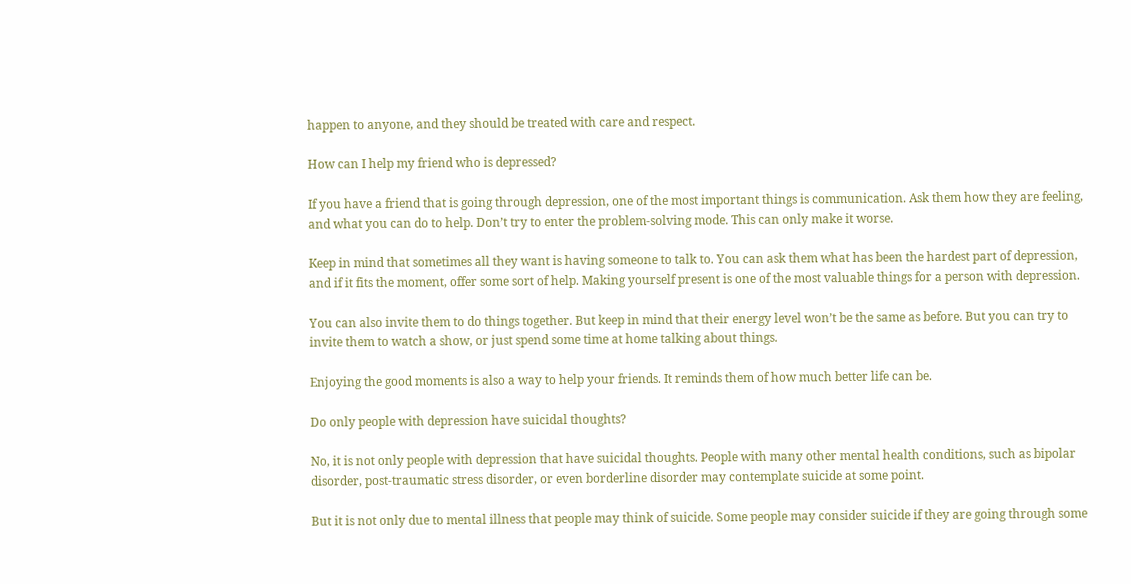happen to anyone, and they should be treated with care and respect.

How can I help my friend who is depressed?

If you have a friend that is going through depression, one of the most important things is communication. Ask them how they are feeling, and what you can do to help. Don’t try to enter the problem-solving mode. This can only make it worse.

Keep in mind that sometimes all they want is having someone to talk to. You can ask them what has been the hardest part of depression, and if it fits the moment, offer some sort of help. Making yourself present is one of the most valuable things for a person with depression.

You can also invite them to do things together. But keep in mind that their energy level won’t be the same as before. But you can try to invite them to watch a show, or just spend some time at home talking about things.

Enjoying the good moments is also a way to help your friends. It reminds them of how much better life can be.

Do only people with depression have suicidal thoughts?

No, it is not only people with depression that have suicidal thoughts. People with many other mental health conditions, such as bipolar disorder, post-traumatic stress disorder, or even borderline disorder may contemplate suicide at some point.

But it is not only due to mental illness that people may think of suicide. Some people may consider suicide if they are going through some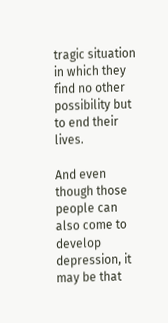tragic situation in which they find no other possibility but to end their lives.

And even though those people can also come to develop depression, it may be that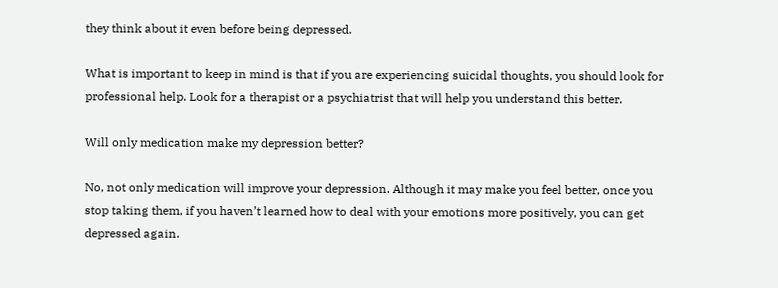they think about it even before being depressed.

What is important to keep in mind is that if you are experiencing suicidal thoughts, you should look for professional help. Look for a therapist or a psychiatrist that will help you understand this better.

Will only medication make my depression better?

No, not only medication will improve your depression. Although it may make you feel better, once you stop taking them, if you haven’t learned how to deal with your emotions more positively, you can get depressed again.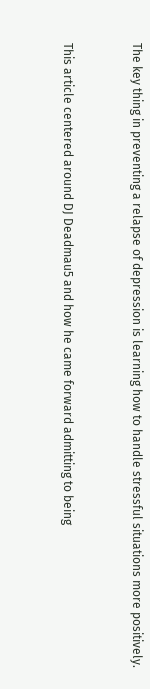The key thing in preventing a relapse of depression is learning how to handle stressful situations more positively.


This article centered around DJ Deadmau5 and how he came forward admitting to being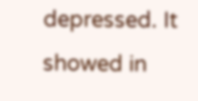depressed. It showed in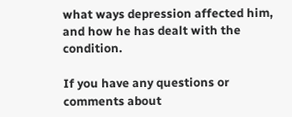what ways depression affected him, and how he has dealt with the condition.

If you have any questions or comments about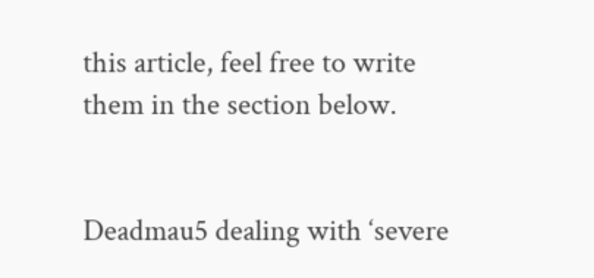this article, feel free to write them in the section below.


Deadmau5 dealing with ‘severe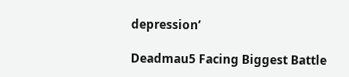depression’

Deadmau5 Facing Biggest Battle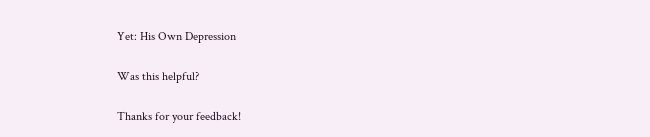Yet: His Own Depression

Was this helpful?

Thanks for your feedback!